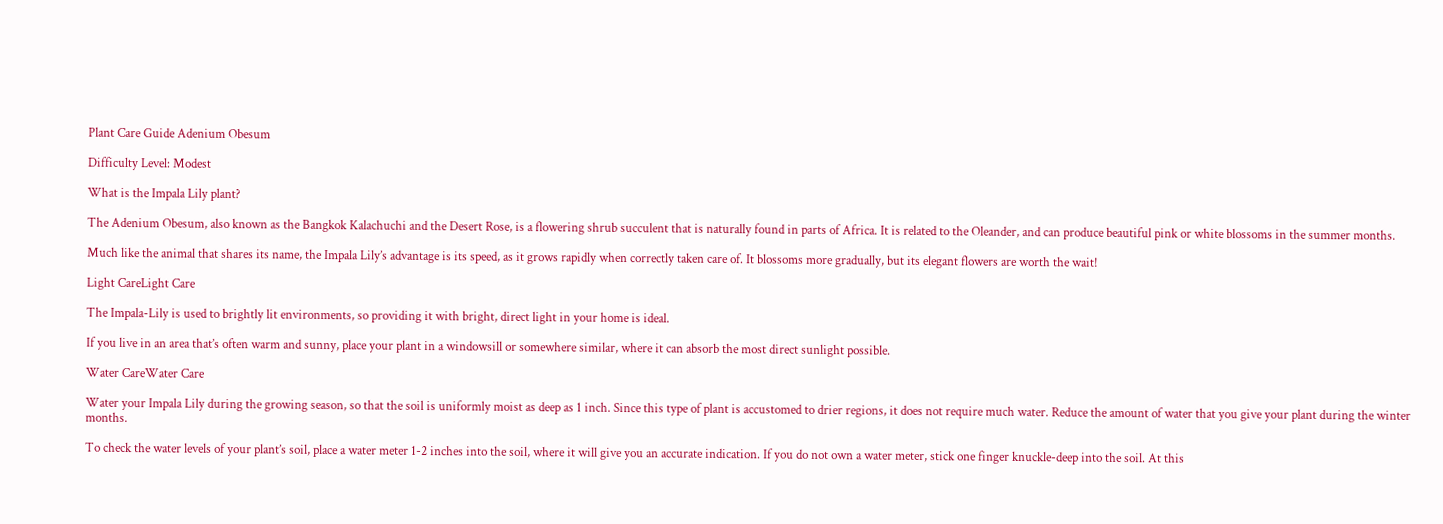Plant Care Guide Adenium Obesum

Difficulty Level: Modest

What is the Impala Lily plant?

The Adenium Obesum, also known as the Bangkok Kalachuchi and the Desert Rose, is a flowering shrub succulent that is naturally found in parts of Africa. It is related to the Oleander, and can produce beautiful pink or white blossoms in the summer months.

Much like the animal that shares its name, the Impala Lily’s advantage is its speed, as it grows rapidly when correctly taken care of. It blossoms more gradually, but its elegant flowers are worth the wait!

Light CareLight Care

The Impala-Lily is used to brightly lit environments, so providing it with bright, direct light in your home is ideal.

If you live in an area that’s often warm and sunny, place your plant in a windowsill or somewhere similar, where it can absorb the most direct sunlight possible.

Water CareWater Care

Water your Impala Lily during the growing season, so that the soil is uniformly moist as deep as 1 inch. Since this type of plant is accustomed to drier regions, it does not require much water. Reduce the amount of water that you give your plant during the winter months.

To check the water levels of your plant’s soil, place a water meter 1-2 inches into the soil, where it will give you an accurate indication. If you do not own a water meter, stick one finger knuckle-deep into the soil. At this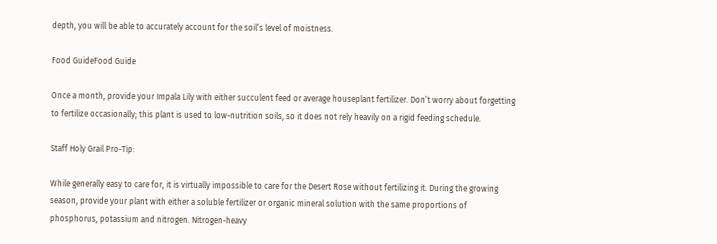depth, you will be able to accurately account for the soil’s level of moistness.

Food GuideFood Guide

Once a month, provide your Impala Lily with either succulent feed or average houseplant fertilizer. Don’t worry about forgetting to fertilize occasionally; this plant is used to low-nutrition soils, so it does not rely heavily on a rigid feeding schedule.

Staff Holy Grail Pro-Tip:

While generally easy to care for, it is virtually impossible to care for the Desert Rose without fertilizing it. During the growing season, provide your plant with either a soluble fertilizer or organic mineral solution with the same proportions of phosphorus, potassium and nitrogen. Nitrogen-heavy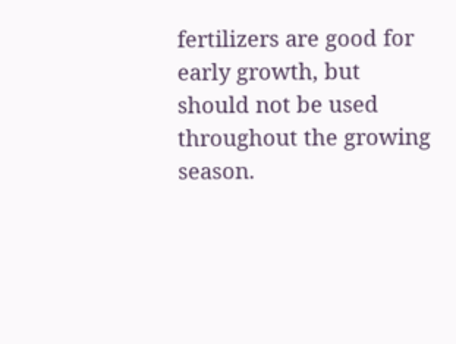fertilizers are good for early growth, but should not be used throughout the growing season.